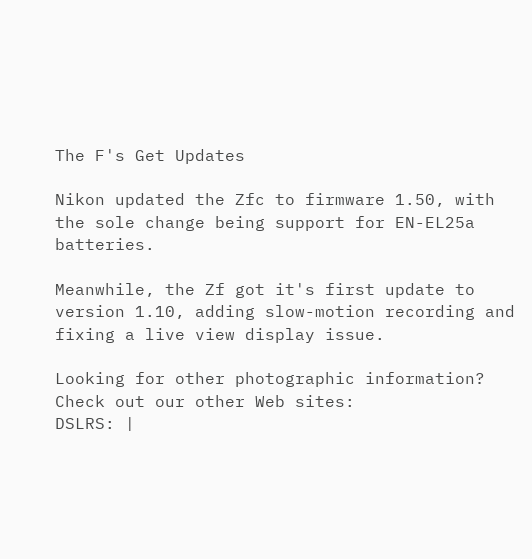The F's Get Updates

Nikon updated the Zfc to firmware 1.50, with the sole change being support for EN-EL25a batteries.

Meanwhile, the Zf got it's first update to version 1.10, adding slow-motion recording and fixing a live view display issue.

Looking for other photographic information? Check out our other Web sites:
DSLRS: |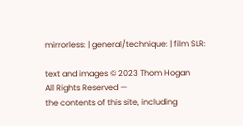mirrorless: | general/technique: | film SLR:

text and images © 2023 Thom Hogan
All Rights Reserved —
the contents of this site, including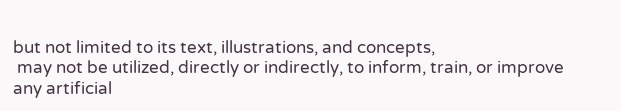but not limited to its text, illustrations, and concepts,
 may not be utilized, directly or indirectly, to inform, train, or improve any artificial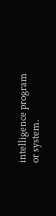intelligence program or system.